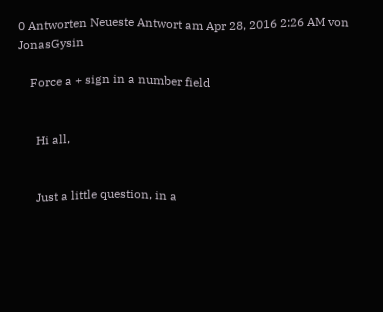0 Antworten Neueste Antwort am Apr 28, 2016 2:26 AM von JonasGysin

    Force a + sign in a number field


      Hi all,


      Just a little question, in a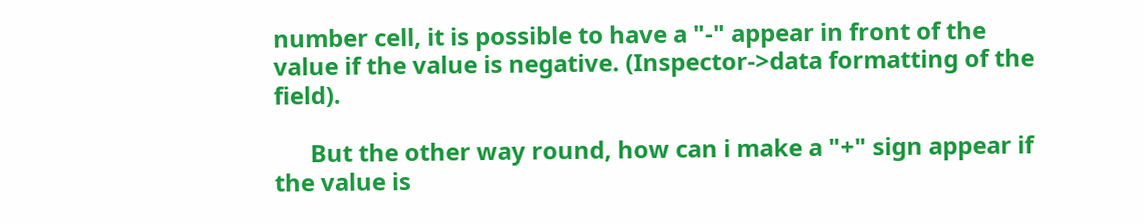number cell, it is possible to have a "-" appear in front of the value if the value is negative. (Inspector->data formatting of the field).

      But the other way round, how can i make a "+" sign appear if the value is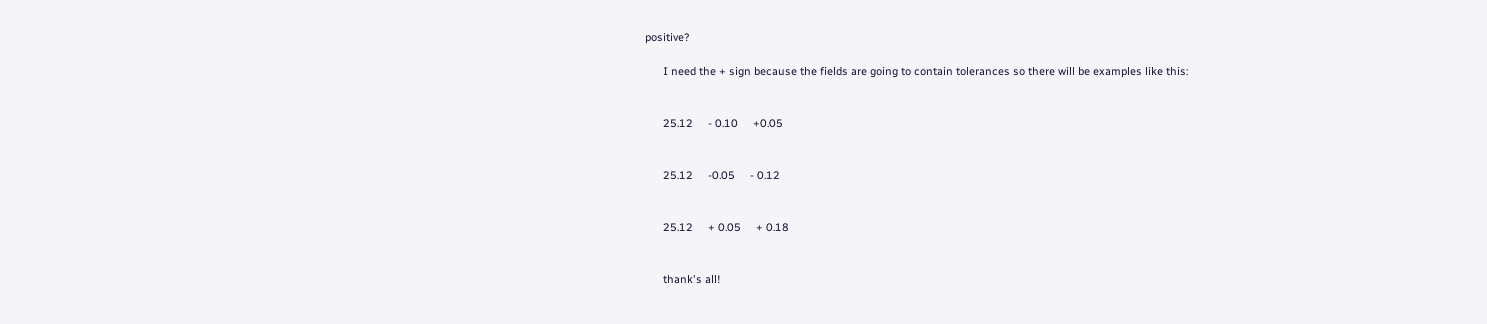positive?

      I need the + sign because the fields are going to contain tolerances so there will be examples like this:


      25.12     - 0.10     +0.05


      25.12     -0.05     - 0.12


      25.12     + 0.05     + 0.18


      thank's all!